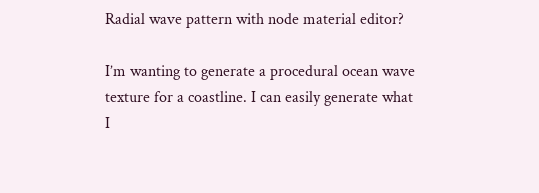Radial wave pattern with node material editor?

I’m wanting to generate a procedural ocean wave texture for a coastline. I can easily generate what I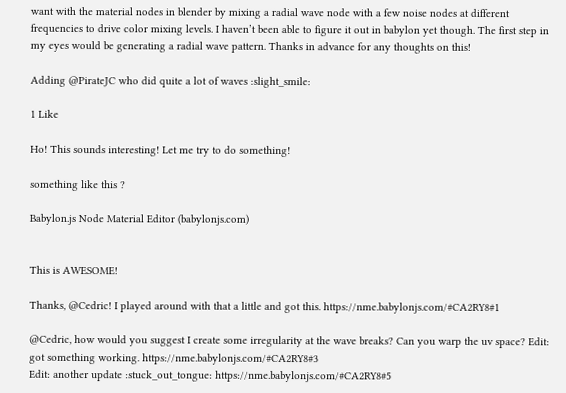want with the material nodes in blender by mixing a radial wave node with a few noise nodes at different frequencies to drive color mixing levels. I haven’t been able to figure it out in babylon yet though. The first step in my eyes would be generating a radial wave pattern. Thanks in advance for any thoughts on this!

Adding @PirateJC who did quite a lot of waves :slight_smile:

1 Like

Ho! This sounds interesting! Let me try to do something!

something like this ?

Babylon.js Node Material Editor (babylonjs.com)


This is AWESOME!

Thanks, @Cedric! I played around with that a little and got this. https://nme.babylonjs.com/#CA2RY8#1

@Cedric, how would you suggest I create some irregularity at the wave breaks? Can you warp the uv space? Edit: got something working. https://nme.babylonjs.com/#CA2RY8#3
Edit: another update :stuck_out_tongue: https://nme.babylonjs.com/#CA2RY8#5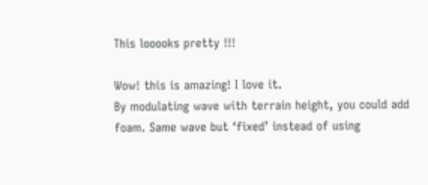This looooks pretty !!!

Wow! this is amazing! I love it.
By modulating wave with terrain height, you could add foam. Same wave but ‘fixed’ instead of using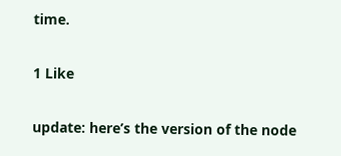time.

1 Like

update: here’s the version of the node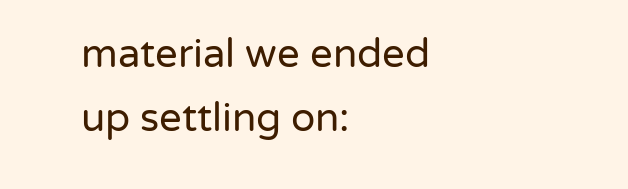material we ended up settling on: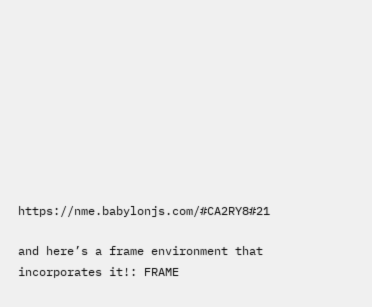https://nme.babylonjs.com/#CA2RY8#21

and here’s a frame environment that incorporates it!: FRAME